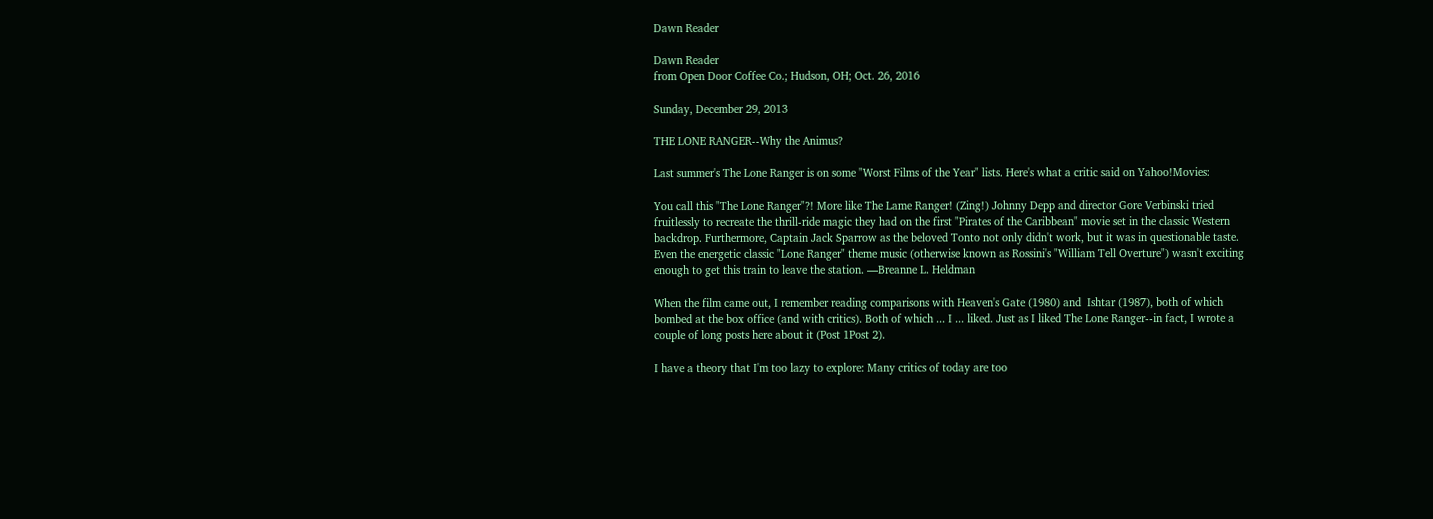Dawn Reader

Dawn Reader
from Open Door Coffee Co.; Hudson, OH; Oct. 26, 2016

Sunday, December 29, 2013

THE LONE RANGER--Why the Animus?

Last summer's The Lone Ranger is on some "Worst Films of the Year" lists. Here's what a critic said on Yahoo!Movies:

You call this "The Lone Ranger"?! More like The Lame Ranger! (Zing!) Johnny Depp and director Gore Verbinski tried fruitlessly to recreate the thrill-ride magic they had on the first "Pirates of the Caribbean" movie set in the classic Western backdrop. Furthermore, Captain Jack Sparrow as the beloved Tonto not only didn't work, but it was in questionable taste. Even the energetic classic "Lone Ranger" theme music (otherwise known as Rossini's "William Tell Overture") wasn't exciting enough to get this train to leave the station. —Breanne L. Heldman

When the film came out, I remember reading comparisons with Heaven's Gate (1980) and  Ishtar (1987), both of which bombed at the box office (and with critics). Both of which ... I ... liked. Just as I liked The Lone Ranger--in fact, I wrote a couple of long posts here about it (Post 1Post 2).

I have a theory that I'm too lazy to explore: Many critics of today are too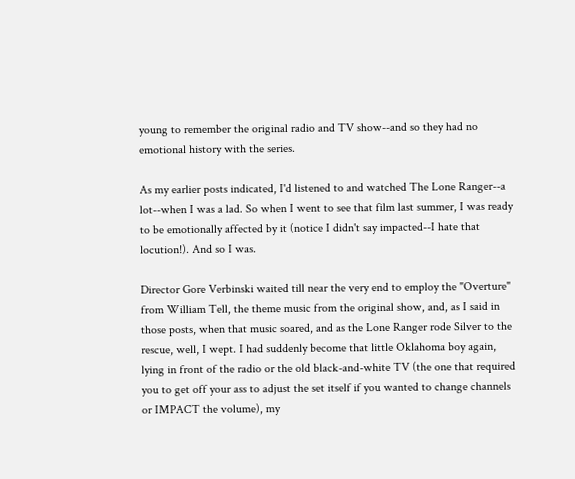young to remember the original radio and TV show--and so they had no emotional history with the series.

As my earlier posts indicated, I'd listened to and watched The Lone Ranger--a lot--when I was a lad. So when I went to see that film last summer, I was ready to be emotionally affected by it (notice I didn't say impacted--I hate that locution!). And so I was.

Director Gore Verbinski waited till near the very end to employ the "Overture" from William Tell, the theme music from the original show, and, as I said in those posts, when that music soared, and as the Lone Ranger rode Silver to the rescue, well, I wept. I had suddenly become that little Oklahoma boy again, lying in front of the radio or the old black-and-white TV (the one that required you to get off your ass to adjust the set itself if you wanted to change channels or IMPACT the volume), my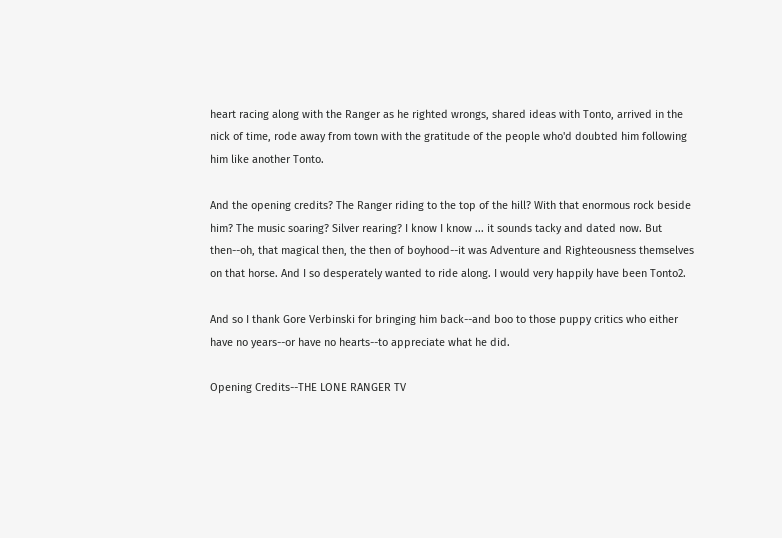heart racing along with the Ranger as he righted wrongs, shared ideas with Tonto, arrived in the nick of time, rode away from town with the gratitude of the people who'd doubted him following him like another Tonto.

And the opening credits? The Ranger riding to the top of the hill? With that enormous rock beside him? The music soaring? Silver rearing? I know I know ... it sounds tacky and dated now. But then--oh, that magical then, the then of boyhood--it was Adventure and Righteousness themselves on that horse. And I so desperately wanted to ride along. I would very happily have been Tonto2.

And so I thank Gore Verbinski for bringing him back--and boo to those puppy critics who either have no years--or have no hearts--to appreciate what he did.

Opening Credits--THE LONE RANGER TV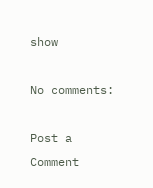show

No comments:

Post a Comment